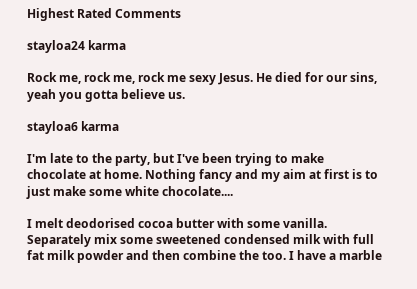Highest Rated Comments

stayloa24 karma

Rock me, rock me, rock me sexy Jesus. He died for our sins, yeah you gotta believe us.

stayloa6 karma

I'm late to the party, but I've been trying to make chocolate at home. Nothing fancy and my aim at first is to just make some white chocolate....

I melt deodorised cocoa butter with some vanilla. Separately mix some sweetened condensed milk with full fat milk powder and then combine the too. I have a marble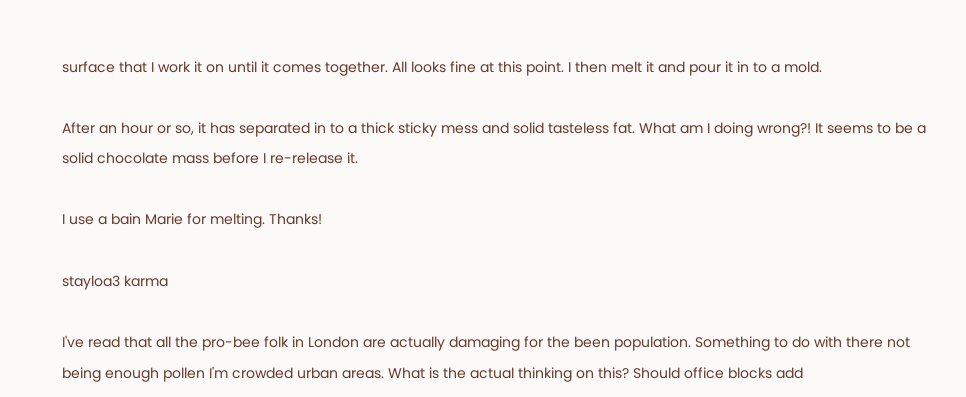surface that I work it on until it comes together. All looks fine at this point. I then melt it and pour it in to a mold.

After an hour or so, it has separated in to a thick sticky mess and solid tasteless fat. What am I doing wrong?! It seems to be a solid chocolate mass before I re-release it.

I use a bain Marie for melting. Thanks!

stayloa3 karma

I've read that all the pro-bee folk in London are actually damaging for the been population. Something to do with there not being enough pollen I'm crowded urban areas. What is the actual thinking on this? Should office blocks add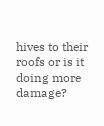hives to their roofs or is it doing more damage?